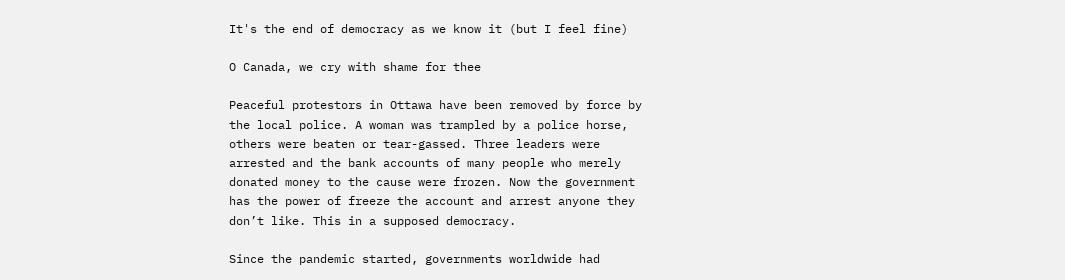It's the end of democracy as we know it (but I feel fine)

O Canada, we cry with shame for thee

Peaceful protestors in Ottawa have been removed by force by the local police. A woman was trampled by a police horse, others were beaten or tear-gassed. Three leaders were arrested and the bank accounts of many people who merely donated money to the cause were frozen. Now the government has the power of freeze the account and arrest anyone they don’t like. This in a supposed democracy.

Since the pandemic started, governments worldwide had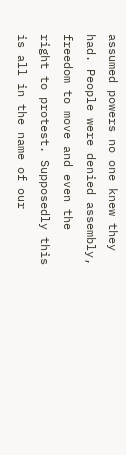assumed powers no one knew they had. People were denied assembly, freedom to move and even the right to protest. Supposedly this is all in the name of our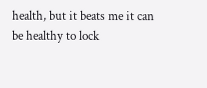health, but it beats me it can be healthy to lock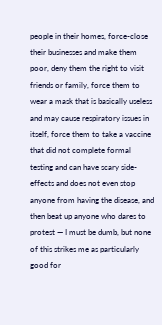people in their homes, force-close their businesses and make them poor, deny them the right to visit friends or family, force them to wear a mask that is basically useless and may cause respiratory issues in itself, force them to take a vaccine that did not complete formal testing and can have scary side-effects and does not even stop anyone from having the disease, and then beat up anyone who dares to protest — I must be dumb, but none of this strikes me as particularly good for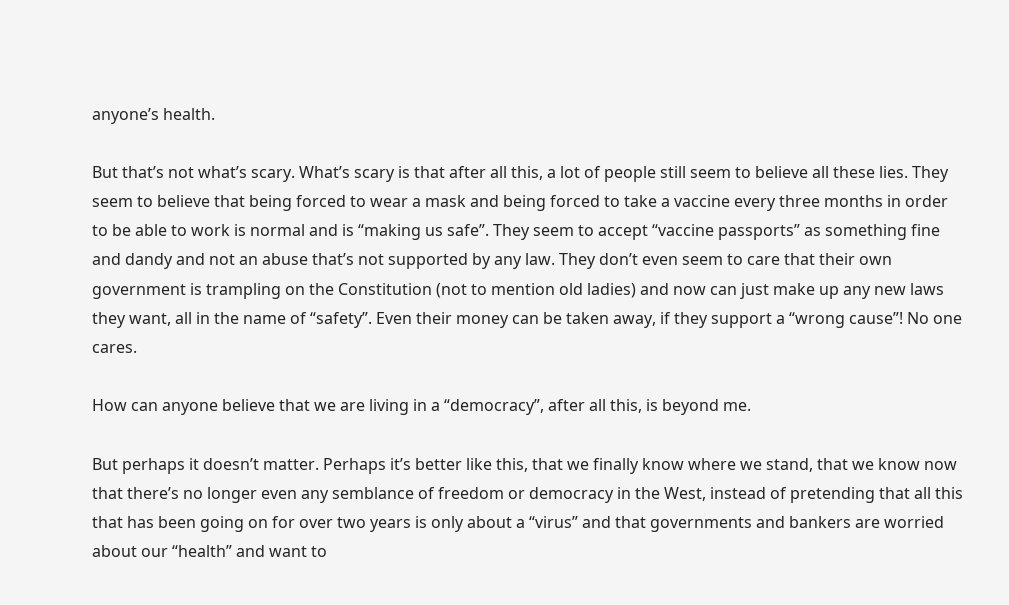anyone’s health.

But that’s not what’s scary. What’s scary is that after all this, a lot of people still seem to believe all these lies. They seem to believe that being forced to wear a mask and being forced to take a vaccine every three months in order to be able to work is normal and is “making us safe”. They seem to accept “vaccine passports” as something fine and dandy and not an abuse that’s not supported by any law. They don’t even seem to care that their own government is trampling on the Constitution (not to mention old ladies) and now can just make up any new laws they want, all in the name of “safety”. Even their money can be taken away, if they support a “wrong cause”! No one cares.

How can anyone believe that we are living in a “democracy”, after all this, is beyond me.

But perhaps it doesn’t matter. Perhaps it’s better like this, that we finally know where we stand, that we know now that there’s no longer even any semblance of freedom or democracy in the West, instead of pretending that all this that has been going on for over two years is only about a “virus” and that governments and bankers are worried about our “health” and want to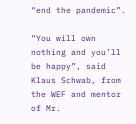“end the pandemic”.

“You will own nothing and you’ll be happy”, said Klaus Schwab, from the WEF and mentor of Mr.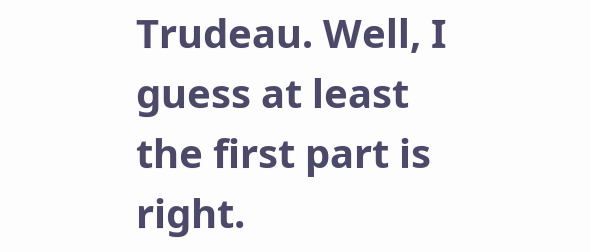Trudeau. Well, I guess at least the first part is right.